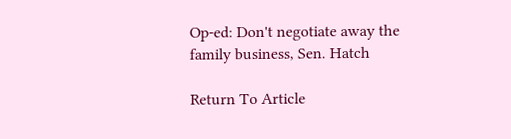Op-ed: Don't negotiate away the family business, Sen. Hatch

Return To Article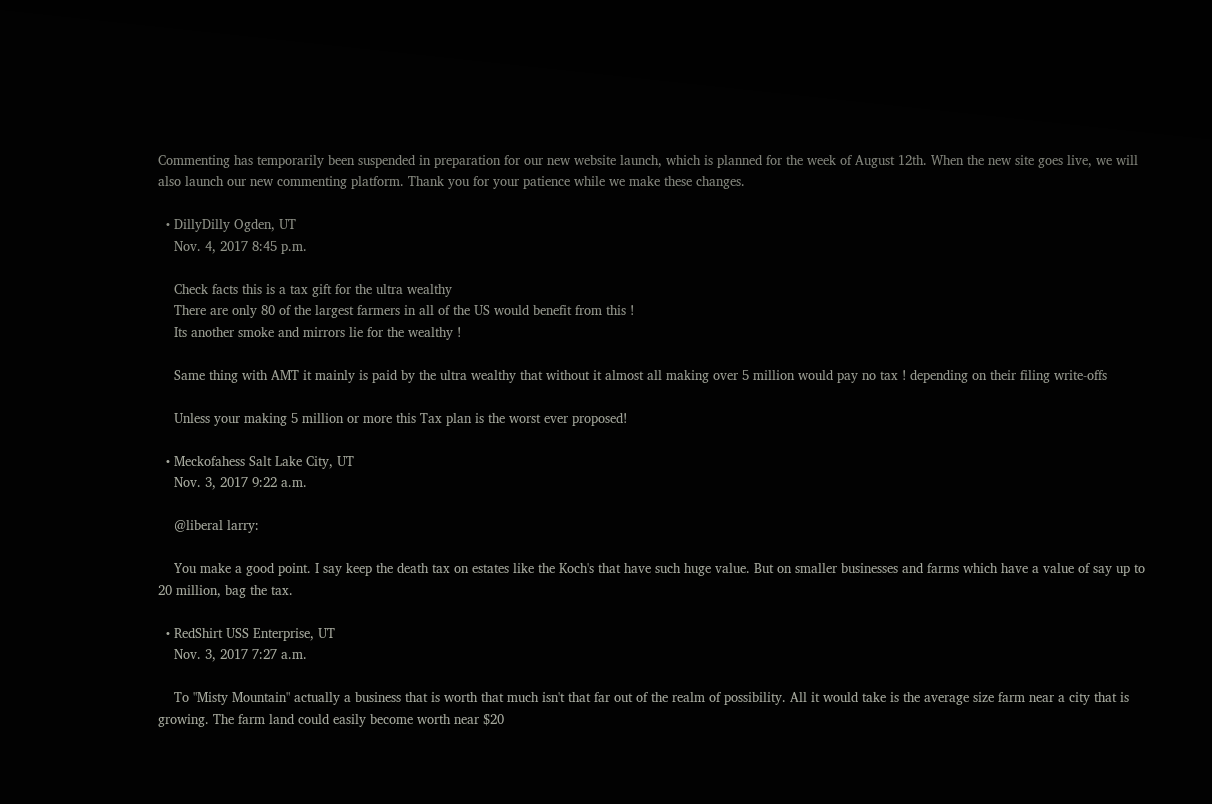Commenting has temporarily been suspended in preparation for our new website launch, which is planned for the week of August 12th. When the new site goes live, we will also launch our new commenting platform. Thank you for your patience while we make these changes.

  • DillyDilly Ogden, UT
    Nov. 4, 2017 8:45 p.m.

    Check facts this is a tax gift for the ultra wealthy
    There are only 80 of the largest farmers in all of the US would benefit from this !
    Its another smoke and mirrors lie for the wealthy !

    Same thing with AMT it mainly is paid by the ultra wealthy that without it almost all making over 5 million would pay no tax ! depending on their filing write-offs

    Unless your making 5 million or more this Tax plan is the worst ever proposed!

  • Meckofahess Salt Lake City, UT
    Nov. 3, 2017 9:22 a.m.

    @liberal larry:

    You make a good point. I say keep the death tax on estates like the Koch's that have such huge value. But on smaller businesses and farms which have a value of say up to 20 million, bag the tax.

  • RedShirt USS Enterprise, UT
    Nov. 3, 2017 7:27 a.m.

    To "Misty Mountain" actually a business that is worth that much isn't that far out of the realm of possibility. All it would take is the average size farm near a city that is growing. The farm land could easily become worth near $20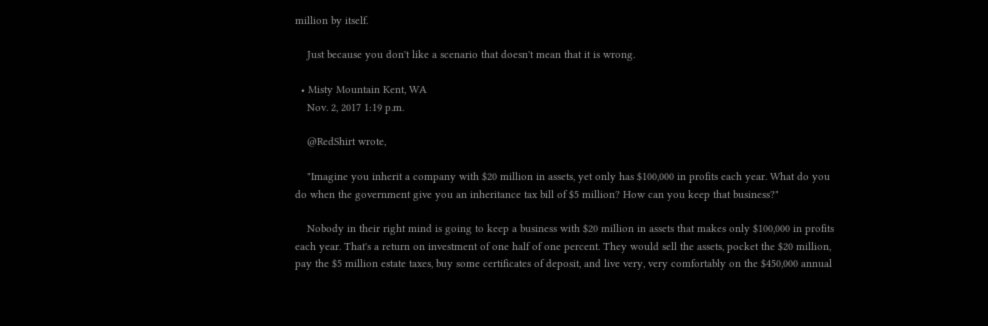million by itself.

    Just because you don't like a scenario that doesn't mean that it is wrong.

  • Misty Mountain Kent, WA
    Nov. 2, 2017 1:19 p.m.

    @RedShirt wrote,

    "Imagine you inherit a company with $20 million in assets, yet only has $100,000 in profits each year. What do you do when the government give you an inheritance tax bill of $5 million? How can you keep that business?"

    Nobody in their right mind is going to keep a business with $20 million in assets that makes only $100,000 in profits each year. That's a return on investment of one half of one percent. They would sell the assets, pocket the $20 million, pay the $5 million estate taxes, buy some certificates of deposit, and live very, very comfortably on the $450,000 annual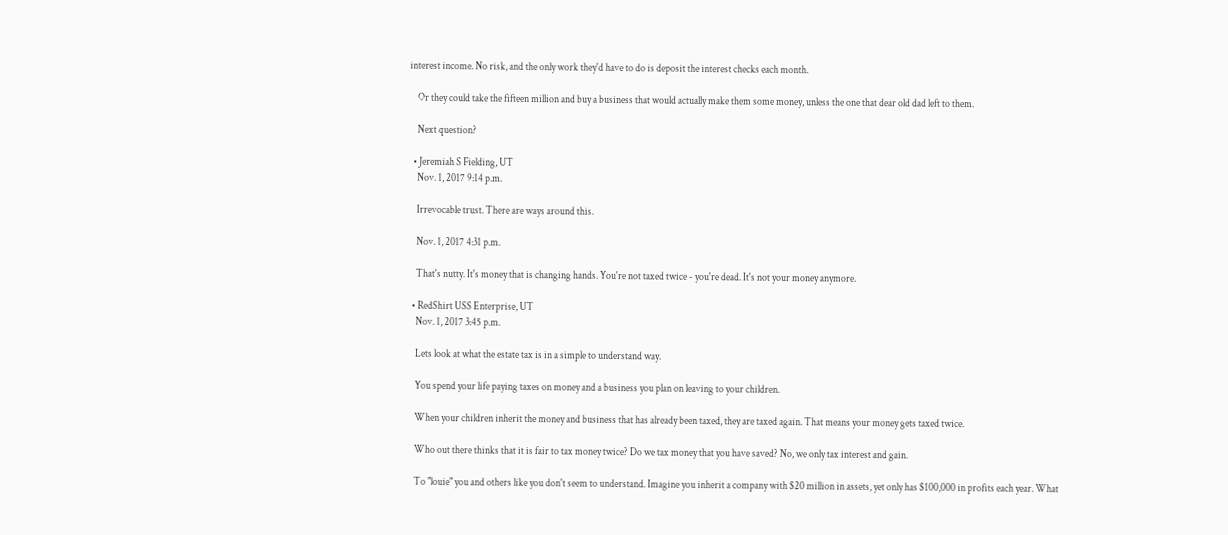interest income. No risk, and the only work they'd have to do is deposit the interest checks each month.

    Or they could take the fifteen million and buy a business that would actually make them some money, unless the one that dear old dad left to them.

    Next question?

  • Jeremiah S Fielding, UT
    Nov. 1, 2017 9:14 p.m.

    Irrevocable trust. There are ways around this.

    Nov. 1, 2017 4:31 p.m.

    That's nutty. It's money that is changing hands. You're not taxed twice - you're dead. It's not your money anymore.

  • RedShirt USS Enterprise, UT
    Nov. 1, 2017 3:45 p.m.

    Lets look at what the estate tax is in a simple to understand way.

    You spend your life paying taxes on money and a business you plan on leaving to your children.

    When your children inherit the money and business that has already been taxed, they are taxed again. That means your money gets taxed twice.

    Who out there thinks that it is fair to tax money twice? Do we tax money that you have saved? No, we only tax interest and gain.

    To "louie" you and others like you don't seem to understand. Imagine you inherit a company with $20 million in assets, yet only has $100,000 in profits each year. What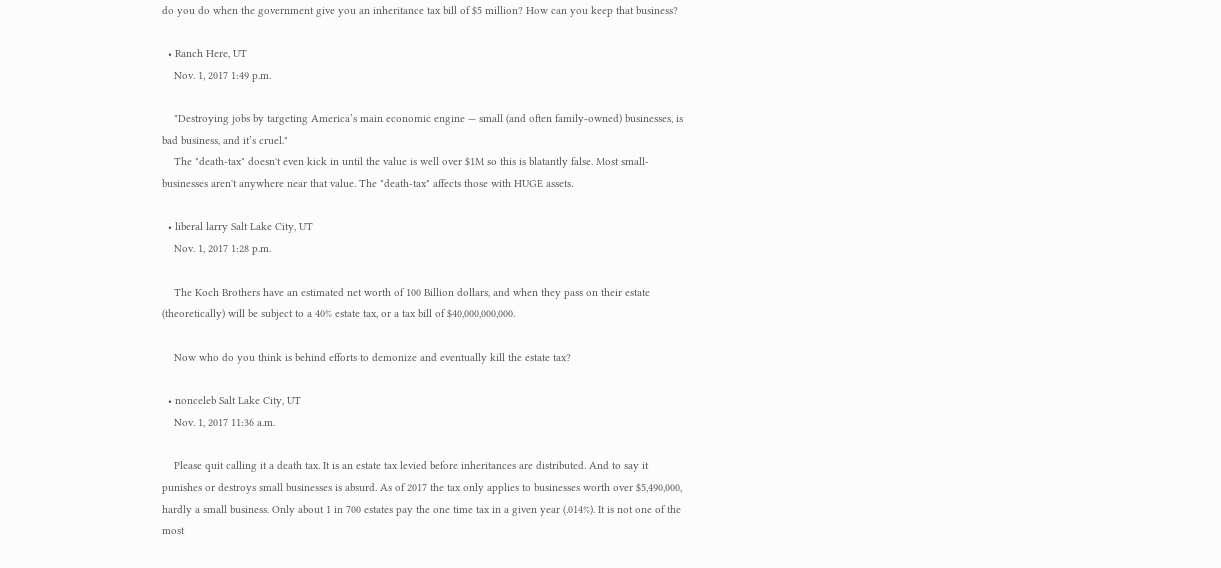do you do when the government give you an inheritance tax bill of $5 million? How can you keep that business?

  • Ranch Here, UT
    Nov. 1, 2017 1:49 p.m.

    "Destroying jobs by targeting America’s main economic engine — small (and often family-owned) businesses, is bad business, and it’s cruel."
    The "death-tax" doesn't even kick in until the value is well over $1M so this is blatantly false. Most small-businesses aren't anywhere near that value. The "death-tax" affects those with HUGE assets.

  • liberal larry Salt Lake City, UT
    Nov. 1, 2017 1:28 p.m.

    The Koch Brothers have an estimated net worth of 100 Billion dollars, and when they pass on their estate (theoretically) will be subject to a 40% estate tax, or a tax bill of $40,000,000,000.

    Now who do you think is behind efforts to demonize and eventually kill the estate tax?

  • nonceleb Salt Lake City, UT
    Nov. 1, 2017 11:36 a.m.

    Please quit calling it a death tax. It is an estate tax levied before inheritances are distributed. And to say it punishes or destroys small businesses is absurd. As of 2017 the tax only applies to businesses worth over $5,490,000, hardly a small business. Only about 1 in 700 estates pay the one time tax in a given year (.014%). It is not one of the most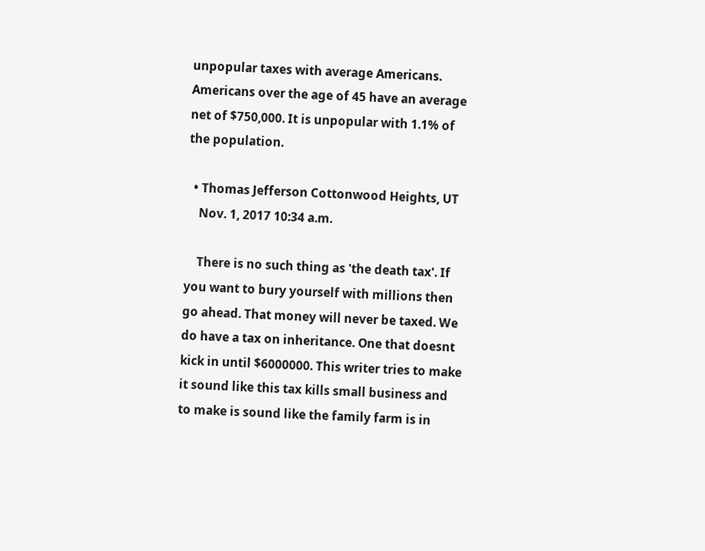unpopular taxes with average Americans. Americans over the age of 45 have an average net of $750,000. It is unpopular with 1.1% of the population.

  • Thomas Jefferson Cottonwood Heights, UT
    Nov. 1, 2017 10:34 a.m.

    There is no such thing as 'the death tax'. If you want to bury yourself with millions then go ahead. That money will never be taxed. We do have a tax on inheritance. One that doesnt kick in until $6000000. This writer tries to make it sound like this tax kills small business and to make is sound like the family farm is in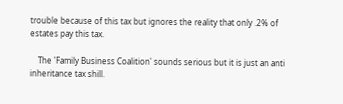trouble because of this tax but ignores the reality that only .2% of estates pay this tax.

    The 'Family Business Coalition' sounds serious but it is just an anti inheritance tax shill.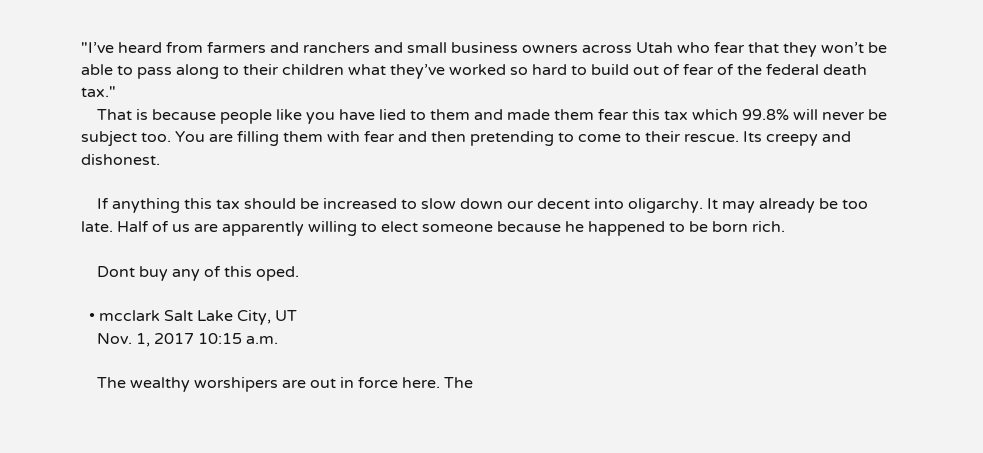"I’ve heard from farmers and ranchers and small business owners across Utah who fear that they won’t be able to pass along to their children what they’ve worked so hard to build out of fear of the federal death tax."
    That is because people like you have lied to them and made them fear this tax which 99.8% will never be subject too. You are filling them with fear and then pretending to come to their rescue. Its creepy and dishonest.

    If anything this tax should be increased to slow down our decent into oligarchy. It may already be too late. Half of us are apparently willing to elect someone because he happened to be born rich.

    Dont buy any of this oped.

  • mcclark Salt Lake City, UT
    Nov. 1, 2017 10:15 a.m.

    The wealthy worshipers are out in force here. The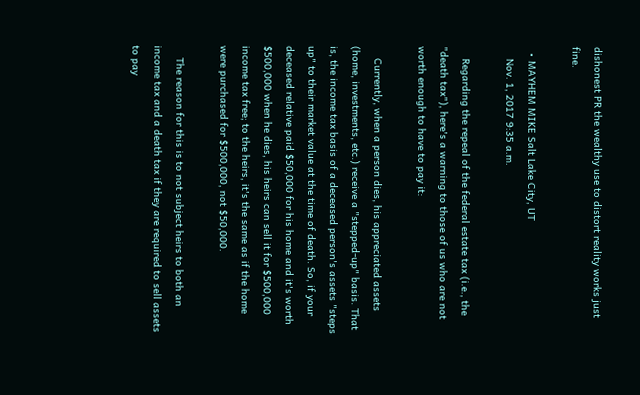dishonest PR the wealthy use to distort reality works just fine.

  • MAYHEM MIKE Salt Lake City, UT
    Nov. 1, 2017 9:35 a.m.

    Regarding the repeal of the federal estate tax (i.e., the "death tax"), here's a warning to those of us who are not worth enough to have to pay it:

    Currently, when a person dies, his appreciated assets (home, investments, etc.) receive a "stepped-up" basis. That is, the income tax basis of a deceased person's assets "steps up" to their market value at the time of death. So, if your deceased relative paid $50,000 for his home and it's worth $500,000 when he dies, his heirs can sell it for $500,000 income tax free; to the heirs, it's the same as if the home were purchased for $500,000, not $50,000.

    The reason for this is to not subject heirs to both an income tax and a death tax if they are required to sell assets to pay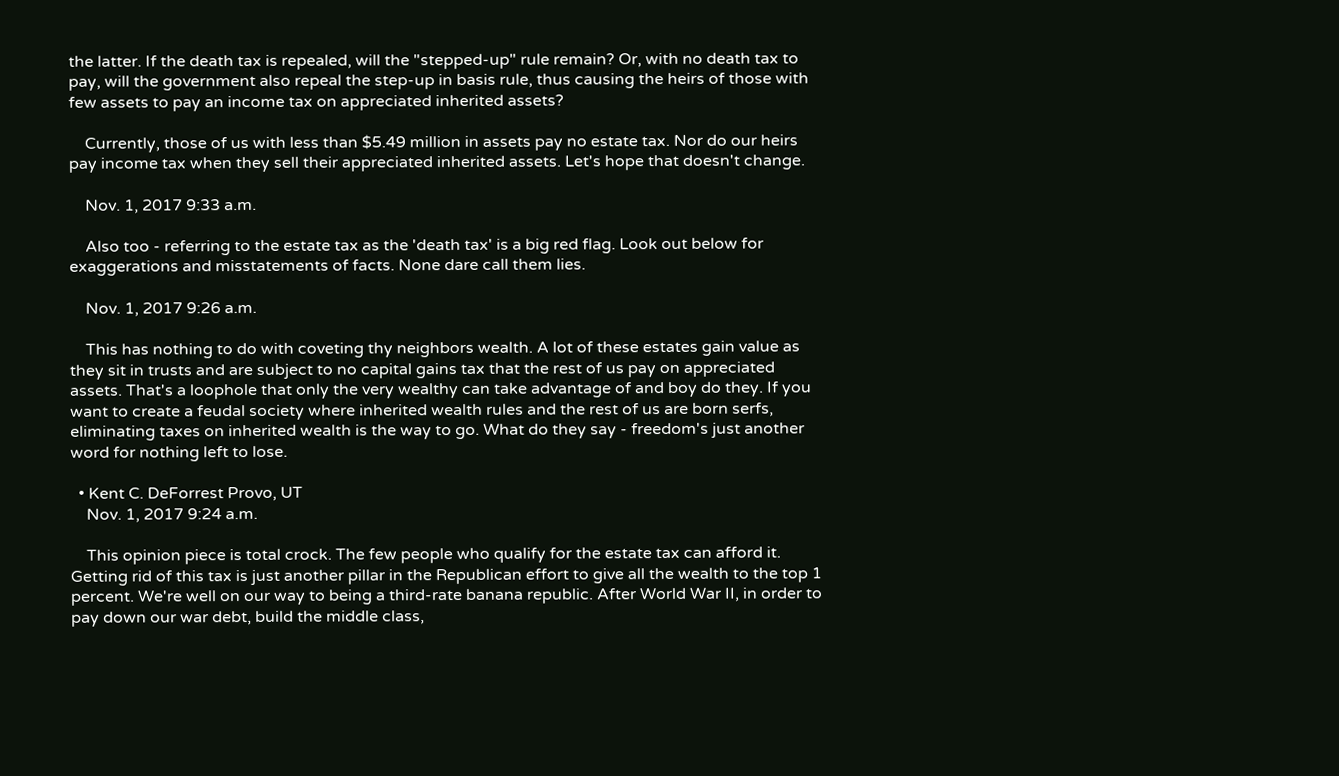the latter. If the death tax is repealed, will the "stepped-up" rule remain? Or, with no death tax to pay, will the government also repeal the step-up in basis rule, thus causing the heirs of those with few assets to pay an income tax on appreciated inherited assets?

    Currently, those of us with less than $5.49 million in assets pay no estate tax. Nor do our heirs pay income tax when they sell their appreciated inherited assets. Let's hope that doesn't change.

    Nov. 1, 2017 9:33 a.m.

    Also too - referring to the estate tax as the 'death tax' is a big red flag. Look out below for exaggerations and misstatements of facts. None dare call them lies.

    Nov. 1, 2017 9:26 a.m.

    This has nothing to do with coveting thy neighbors wealth. A lot of these estates gain value as they sit in trusts and are subject to no capital gains tax that the rest of us pay on appreciated assets. That's a loophole that only the very wealthy can take advantage of and boy do they. If you want to create a feudal society where inherited wealth rules and the rest of us are born serfs, eliminating taxes on inherited wealth is the way to go. What do they say - freedom's just another word for nothing left to lose.

  • Kent C. DeForrest Provo, UT
    Nov. 1, 2017 9:24 a.m.

    This opinion piece is total crock. The few people who qualify for the estate tax can afford it. Getting rid of this tax is just another pillar in the Republican effort to give all the wealth to the top 1 percent. We're well on our way to being a third-rate banana republic. After World War II, in order to pay down our war debt, build the middle class,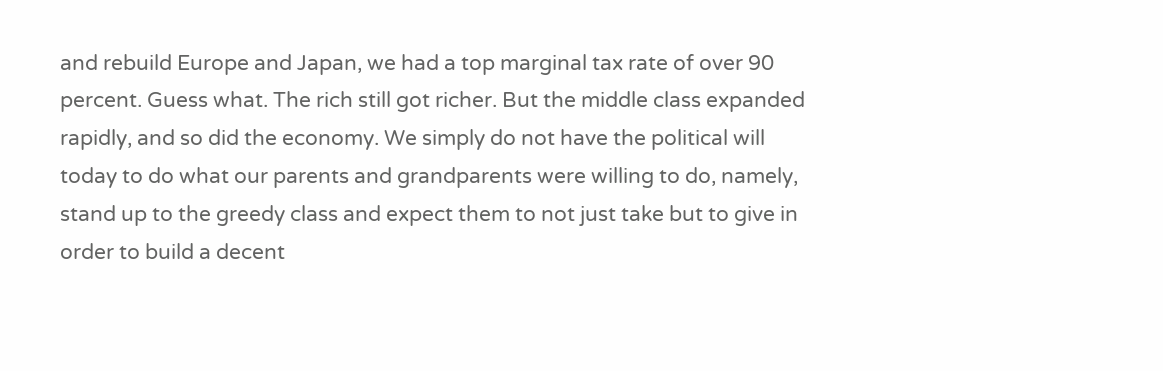and rebuild Europe and Japan, we had a top marginal tax rate of over 90 percent. Guess what. The rich still got richer. But the middle class expanded rapidly, and so did the economy. We simply do not have the political will today to do what our parents and grandparents were willing to do, namely, stand up to the greedy class and expect them to not just take but to give in order to build a decent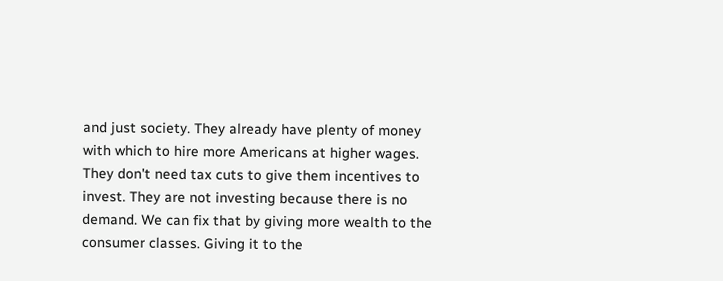and just society. They already have plenty of money with which to hire more Americans at higher wages. They don't need tax cuts to give them incentives to invest. They are not investing because there is no demand. We can fix that by giving more wealth to the consumer classes. Giving it to the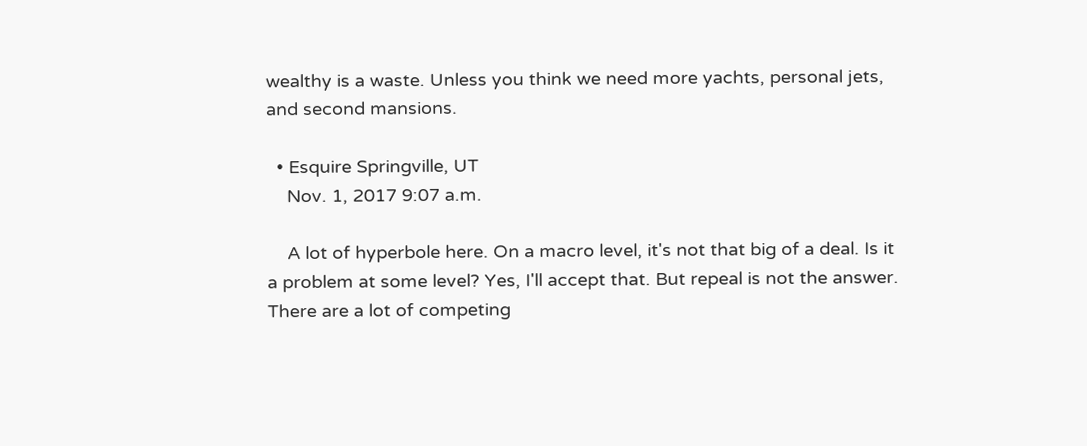wealthy is a waste. Unless you think we need more yachts, personal jets, and second mansions.

  • Esquire Springville, UT
    Nov. 1, 2017 9:07 a.m.

    A lot of hyperbole here. On a macro level, it's not that big of a deal. Is it a problem at some level? Yes, I'll accept that. But repeal is not the answer. There are a lot of competing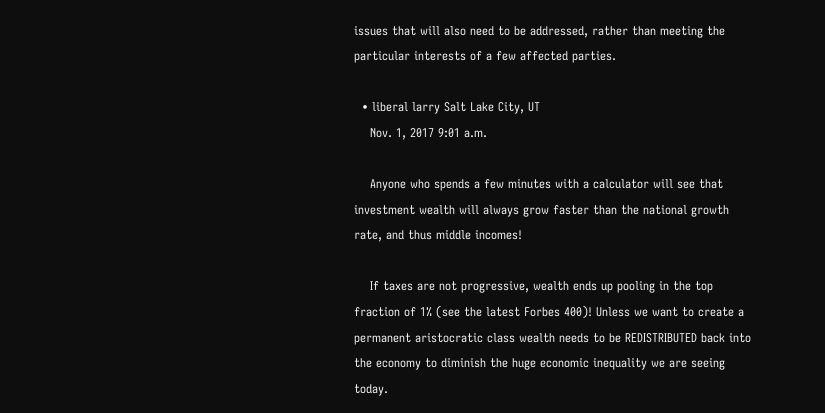issues that will also need to be addressed, rather than meeting the particular interests of a few affected parties.

  • liberal larry Salt Lake City, UT
    Nov. 1, 2017 9:01 a.m.

    Anyone who spends a few minutes with a calculator will see that investment wealth will always grow faster than the national growth rate, and thus middle incomes!

    If taxes are not progressive, wealth ends up pooling in the top fraction of 1% (see the latest Forbes 400)! Unless we want to create a permanent aristocratic class wealth needs to be REDISTRIBUTED back into the economy to diminish the huge economic inequality we are seeing today.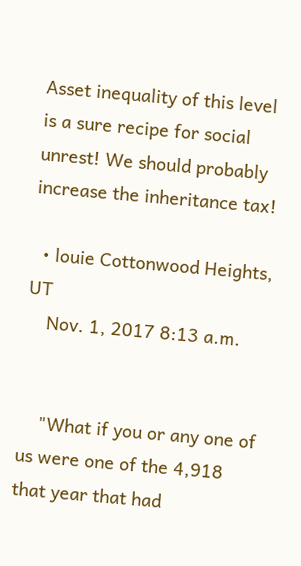Asset inequality of this level is a sure recipe for social unrest! We should probably increase the inheritance tax!

  • louie Cottonwood Heights, UT
    Nov. 1, 2017 8:13 a.m.


    "What if you or any one of us were one of the 4,918 that year that had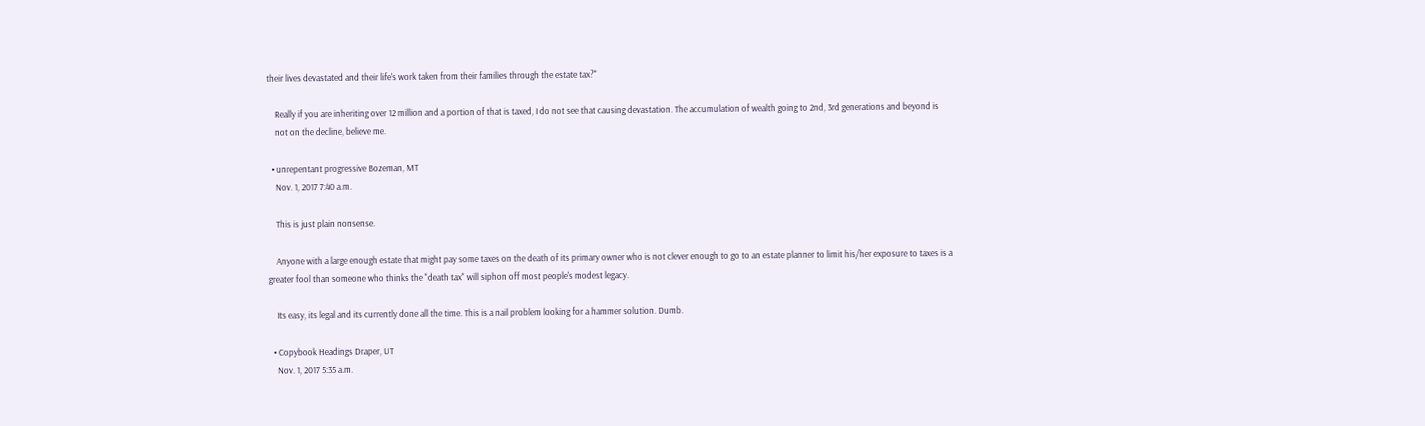their lives devastated and their life's work taken from their families through the estate tax?"

    Really if you are inheriting over 12 million and a portion of that is taxed, I do not see that causing devastation. The accumulation of wealth going to 2nd, 3rd generations and beyond is
    not on the decline, believe me.

  • unrepentant progressive Bozeman, MT
    Nov. 1, 2017 7:40 a.m.

    This is just plain nonsense.

    Anyone with a large enough estate that might pay some taxes on the death of its primary owner who is not clever enough to go to an estate planner to limit his/her exposure to taxes is a greater fool than someone who thinks the "death tax" will siphon off most people's modest legacy.

    Its easy, its legal and its currently done all the time. This is a nail problem looking for a hammer solution. Dumb.

  • Copybook Headings Draper, UT
    Nov. 1, 2017 5:35 a.m.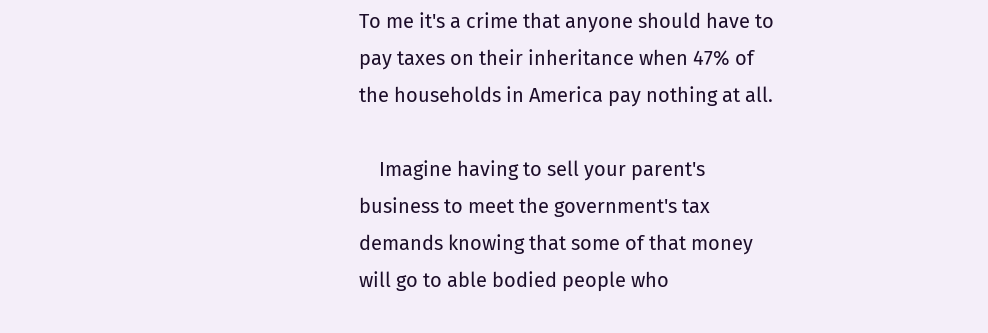To me it's a crime that anyone should have to pay taxes on their inheritance when 47% of the households in America pay nothing at all.

    Imagine having to sell your parent's business to meet the government's tax demands knowing that some of that money will go to able bodied people who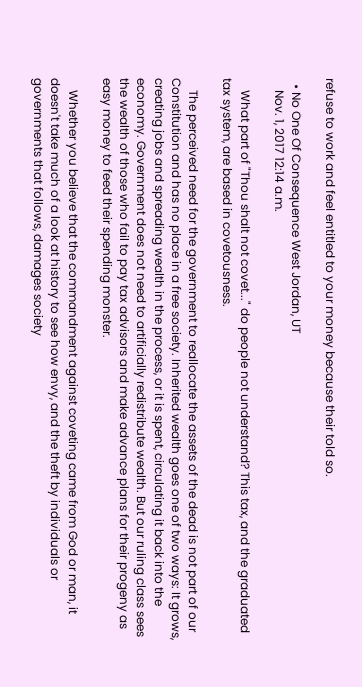refuse to work and feel entitled to your money because their told so.

  • No One Of Consequence West Jordan, UT
    Nov. 1, 2017 12:14 a.m.

    What part of "Thou shalt not covet..." do people not understand? This tax, and the graduated tax system, are based in covetousness.

    The perceived need for the government to reallocate the assets of the dead is not part of our Constitution and has no place in a free society. Inherited wealth goes one of two ways: It grows, creating jobs and spreading wealth in the process, or it is spent, circulating it back into the economy. Government does not need to artificially redistribute wealth. But our ruling class sees the wealth of those who fail to pay tax advisors and make advance plans for their progeny as easy money to feed their spending monster.

    Whether you believe that the commandment against coveting came from God or man, it doesn't take much of a look at history to see how envy, and the theft by individuals or governments that follows, damages society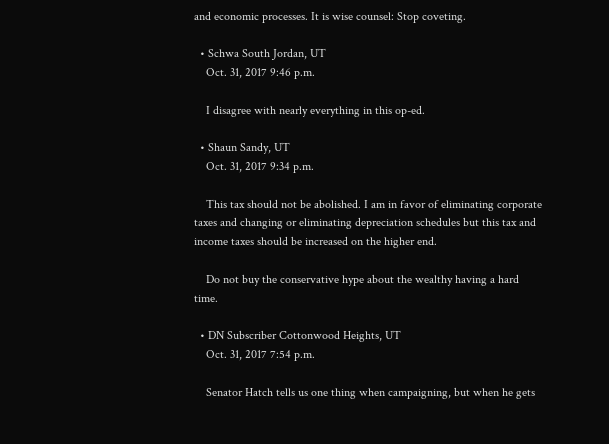and economic processes. It is wise counsel: Stop coveting.

  • Schwa South Jordan, UT
    Oct. 31, 2017 9:46 p.m.

    I disagree with nearly everything in this op-ed.

  • Shaun Sandy, UT
    Oct. 31, 2017 9:34 p.m.

    This tax should not be abolished. I am in favor of eliminating corporate taxes and changing or eliminating depreciation schedules but this tax and income taxes should be increased on the higher end.

    Do not buy the conservative hype about the wealthy having a hard time.

  • DN Subscriber Cottonwood Heights, UT
    Oct. 31, 2017 7:54 p.m.

    Senator Hatch tells us one thing when campaigning, but when he gets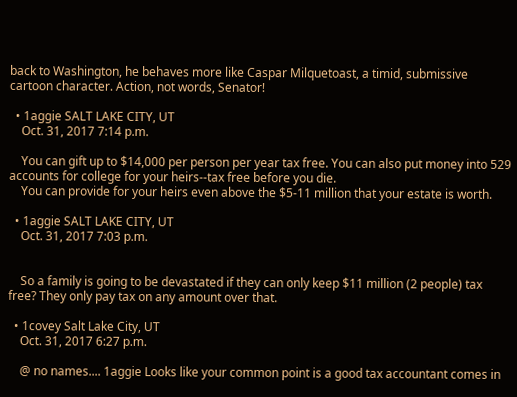back to Washington, he behaves more like Caspar Milquetoast, a timid, submissive cartoon character. Action, not words, Senator!

  • 1aggie SALT LAKE CITY, UT
    Oct. 31, 2017 7:14 p.m.

    You can gift up to $14,000 per person per year tax free. You can also put money into 529 accounts for college for your heirs--tax free before you die.
    You can provide for your heirs even above the $5-11 million that your estate is worth.

  • 1aggie SALT LAKE CITY, UT
    Oct. 31, 2017 7:03 p.m.


    So a family is going to be devastated if they can only keep $11 million (2 people) tax free? They only pay tax on any amount over that.

  • 1covey Salt Lake City, UT
    Oct. 31, 2017 6:27 p.m.

    @ no names.... 1aggie Looks like your common point is a good tax accountant comes in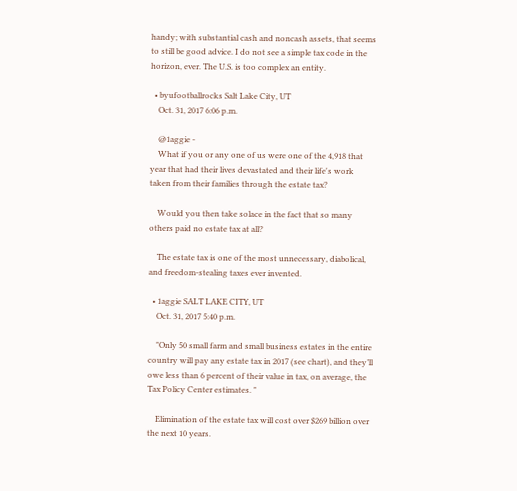handy; with substantial cash and noncash assets, that seems to still be good advice. I do not see a simple tax code in the horizon, ever. The U.S. is too complex an entity.

  • byufootballrocks Salt Lake City, UT
    Oct. 31, 2017 6:06 p.m.

    @1aggie -
    What if you or any one of us were one of the 4,918 that year that had their lives devastated and their life's work taken from their families through the estate tax?

    Would you then take solace in the fact that so many others paid no estate tax at all?

    The estate tax is one of the most unnecessary, diabolical, and freedom-stealing taxes ever invented.

  • 1aggie SALT LAKE CITY, UT
    Oct. 31, 2017 5:40 p.m.

    "Only 50 small farm and small business estates in the entire country will pay any estate tax in 2017 (see chart), and they’ll owe less than 6 percent of their value in tax, on average, the Tax Policy Center estimates. "

    Elimination of the estate tax will cost over $269 billion over the next 10 years.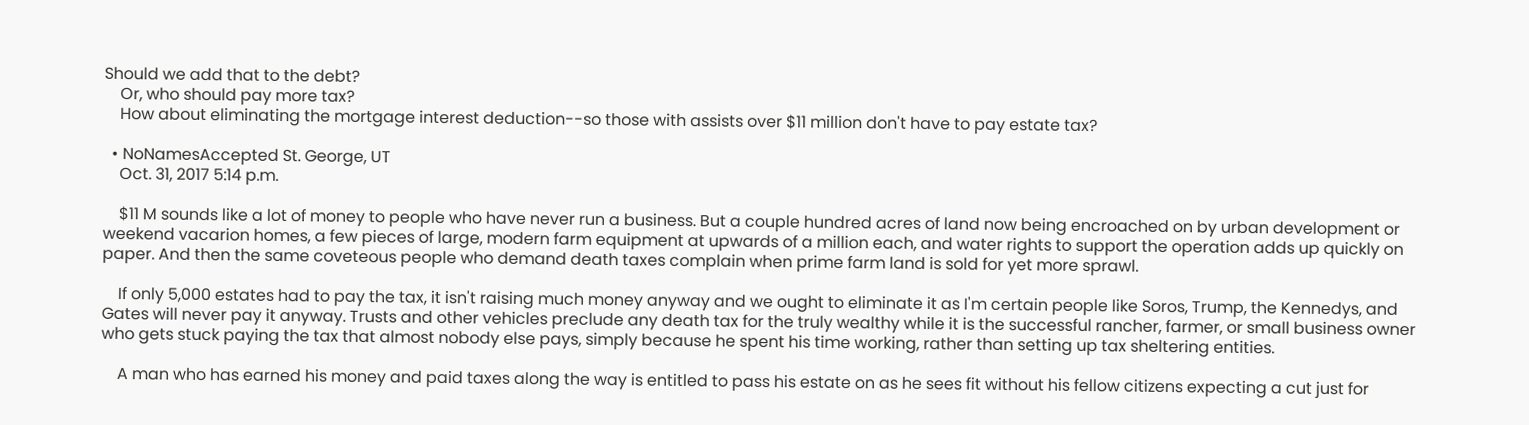Should we add that to the debt?
    Or, who should pay more tax?
    How about eliminating the mortgage interest deduction--so those with assists over $11 million don't have to pay estate tax?

  • NoNamesAccepted St. George, UT
    Oct. 31, 2017 5:14 p.m.

    $11 M sounds like a lot of money to people who have never run a business. But a couple hundred acres of land now being encroached on by urban development or weekend vacarion homes, a few pieces of large, modern farm equipment at upwards of a million each, and water rights to support the operation adds up quickly on paper. And then the same coveteous people who demand death taxes complain when prime farm land is sold for yet more sprawl.

    If only 5,000 estates had to pay the tax, it isn't raising much money anyway and we ought to eliminate it as I'm certain people like Soros, Trump, the Kennedys, and Gates will never pay it anyway. Trusts and other vehicles preclude any death tax for the truly wealthy while it is the successful rancher, farmer, or small business owner who gets stuck paying the tax that almost nobody else pays, simply because he spent his time working, rather than setting up tax sheltering entities.

    A man who has earned his money and paid taxes along the way is entitled to pass his estate on as he sees fit without his fellow citizens expecting a cut just for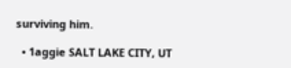surviving him.

  • 1aggie SALT LAKE CITY, UT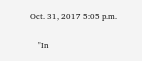Oct. 31, 2017 5:05 p.m.

    "In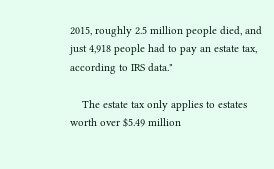2015, roughly 2.5 million people died, and just 4,918 people had to pay an estate tax, according to IRS data."

    The estate tax only applies to estates worth over $5.49 million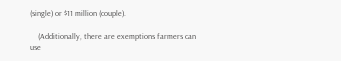(single) or $11 million (couple).

    (Additionally, there are exemptions farmers can use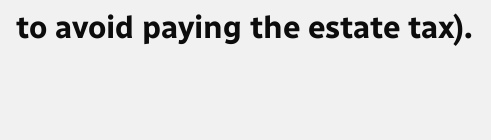to avoid paying the estate tax).